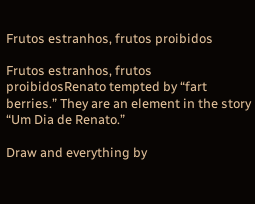Frutos estranhos, frutos proibidos

Frutos estranhos, frutos proibidosRenato tempted by “fart berries.” They are an element in the story “Um Dia de Renato.”

Draw and everything by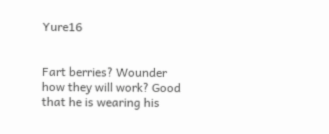Yure16


Fart berries? Wounder how they will work? Good that he is wearing his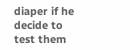diaper if he decide to test them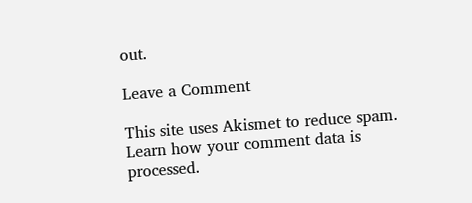out.

Leave a Comment

This site uses Akismet to reduce spam. Learn how your comment data is processed.